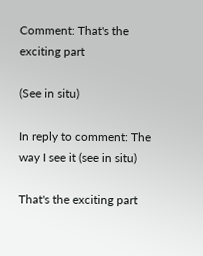Comment: That's the exciting part

(See in situ)

In reply to comment: The way I see it (see in situ)

That's the exciting part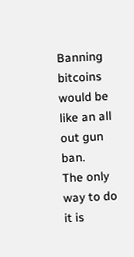Banning bitcoins would be like an all out gun ban.
The only way to do it is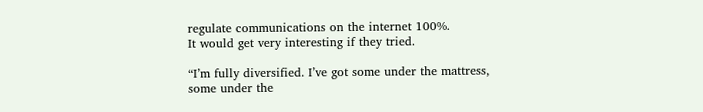regulate communications on the internet 100%.
It would get very interesting if they tried.

“I’m fully diversified. I’ve got some under the mattress, some under the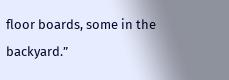floor boards, some in the backyard.”